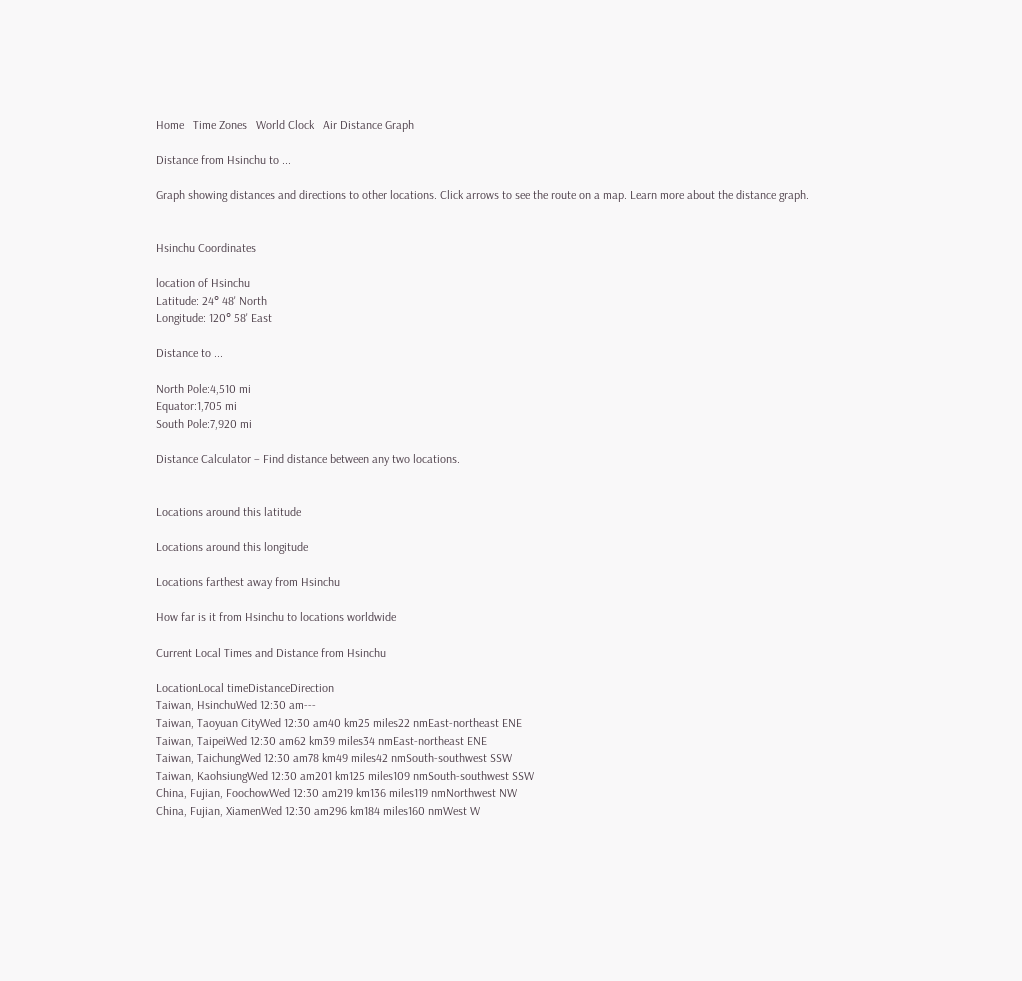Home   Time Zones   World Clock   Air Distance Graph

Distance from Hsinchu to ...

Graph showing distances and directions to other locations. Click arrows to see the route on a map. Learn more about the distance graph.


Hsinchu Coordinates

location of Hsinchu
Latitude: 24° 48' North
Longitude: 120° 58' East

Distance to ...

North Pole:4,510 mi
Equator:1,705 mi
South Pole:7,920 mi

Distance Calculator – Find distance between any two locations.


Locations around this latitude

Locations around this longitude

Locations farthest away from Hsinchu

How far is it from Hsinchu to locations worldwide

Current Local Times and Distance from Hsinchu

LocationLocal timeDistanceDirection
Taiwan, HsinchuWed 12:30 am---
Taiwan, Taoyuan CityWed 12:30 am40 km25 miles22 nmEast-northeast ENE
Taiwan, TaipeiWed 12:30 am62 km39 miles34 nmEast-northeast ENE
Taiwan, TaichungWed 12:30 am78 km49 miles42 nmSouth-southwest SSW
Taiwan, KaohsiungWed 12:30 am201 km125 miles109 nmSouth-southwest SSW
China, Fujian, FoochowWed 12:30 am219 km136 miles119 nmNorthwest NW
China, Fujian, XiamenWed 12:30 am296 km184 miles160 nmWest W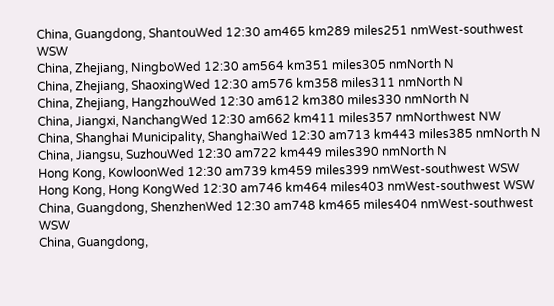China, Guangdong, ShantouWed 12:30 am465 km289 miles251 nmWest-southwest WSW
China, Zhejiang, NingboWed 12:30 am564 km351 miles305 nmNorth N
China, Zhejiang, ShaoxingWed 12:30 am576 km358 miles311 nmNorth N
China, Zhejiang, HangzhouWed 12:30 am612 km380 miles330 nmNorth N
China, Jiangxi, NanchangWed 12:30 am662 km411 miles357 nmNorthwest NW
China, Shanghai Municipality, ShanghaiWed 12:30 am713 km443 miles385 nmNorth N
China, Jiangsu, SuzhouWed 12:30 am722 km449 miles390 nmNorth N
Hong Kong, KowloonWed 12:30 am739 km459 miles399 nmWest-southwest WSW
Hong Kong, Hong KongWed 12:30 am746 km464 miles403 nmWest-southwest WSW
China, Guangdong, ShenzhenWed 12:30 am748 km465 miles404 nmWest-southwest WSW
China, Guangdong,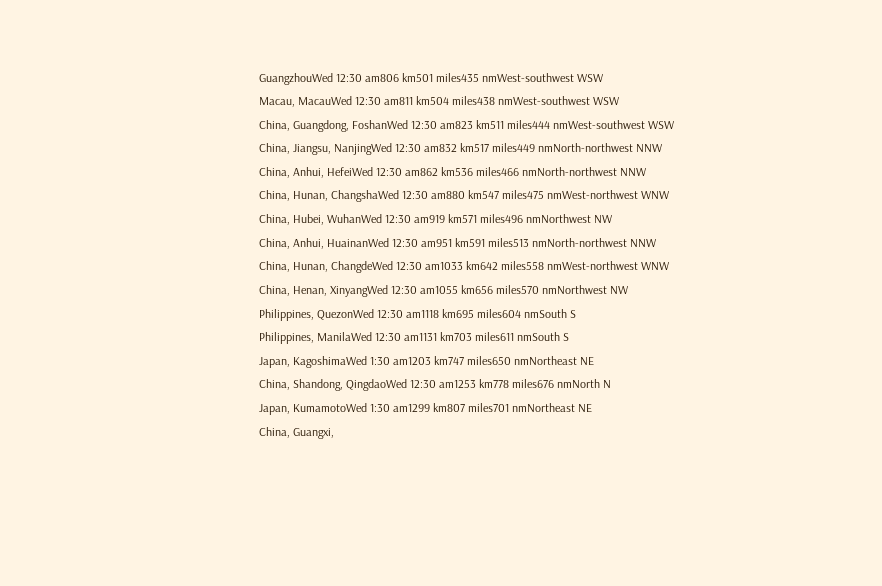GuangzhouWed 12:30 am806 km501 miles435 nmWest-southwest WSW
Macau, MacauWed 12:30 am811 km504 miles438 nmWest-southwest WSW
China, Guangdong, FoshanWed 12:30 am823 km511 miles444 nmWest-southwest WSW
China, Jiangsu, NanjingWed 12:30 am832 km517 miles449 nmNorth-northwest NNW
China, Anhui, HefeiWed 12:30 am862 km536 miles466 nmNorth-northwest NNW
China, Hunan, ChangshaWed 12:30 am880 km547 miles475 nmWest-northwest WNW
China, Hubei, WuhanWed 12:30 am919 km571 miles496 nmNorthwest NW
China, Anhui, HuainanWed 12:30 am951 km591 miles513 nmNorth-northwest NNW
China, Hunan, ChangdeWed 12:30 am1033 km642 miles558 nmWest-northwest WNW
China, Henan, XinyangWed 12:30 am1055 km656 miles570 nmNorthwest NW
Philippines, QuezonWed 12:30 am1118 km695 miles604 nmSouth S
Philippines, ManilaWed 12:30 am1131 km703 miles611 nmSouth S
Japan, KagoshimaWed 1:30 am1203 km747 miles650 nmNortheast NE
China, Shandong, QingdaoWed 12:30 am1253 km778 miles676 nmNorth N
Japan, KumamotoWed 1:30 am1299 km807 miles701 nmNortheast NE
China, Guangxi,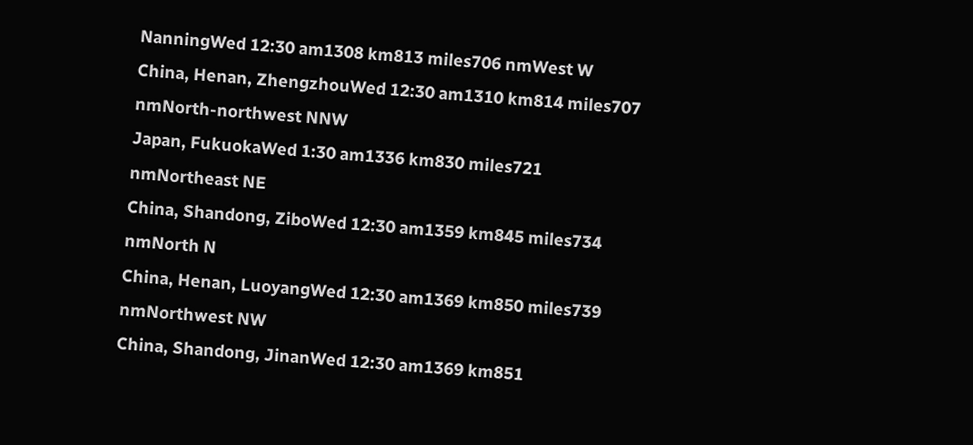NanningWed 12:30 am1308 km813 miles706 nmWest W
China, Henan, ZhengzhouWed 12:30 am1310 km814 miles707 nmNorth-northwest NNW
Japan, FukuokaWed 1:30 am1336 km830 miles721 nmNortheast NE
China, Shandong, ZiboWed 12:30 am1359 km845 miles734 nmNorth N
China, Henan, LuoyangWed 12:30 am1369 km850 miles739 nmNorthwest NW
China, Shandong, JinanWed 12:30 am1369 km851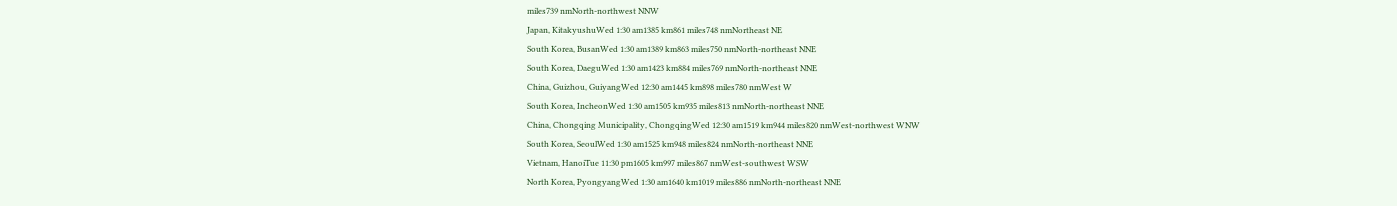miles739 nmNorth-northwest NNW
Japan, KitakyushuWed 1:30 am1385 km861 miles748 nmNortheast NE
South Korea, BusanWed 1:30 am1389 km863 miles750 nmNorth-northeast NNE
South Korea, DaeguWed 1:30 am1423 km884 miles769 nmNorth-northeast NNE
China, Guizhou, GuiyangWed 12:30 am1445 km898 miles780 nmWest W
South Korea, IncheonWed 1:30 am1505 km935 miles813 nmNorth-northeast NNE
China, Chongqing Municipality, ChongqingWed 12:30 am1519 km944 miles820 nmWest-northwest WNW
South Korea, SeoulWed 1:30 am1525 km948 miles824 nmNorth-northeast NNE
Vietnam, HanoiTue 11:30 pm1605 km997 miles867 nmWest-southwest WSW
North Korea, PyongyangWed 1:30 am1640 km1019 miles886 nmNorth-northeast NNE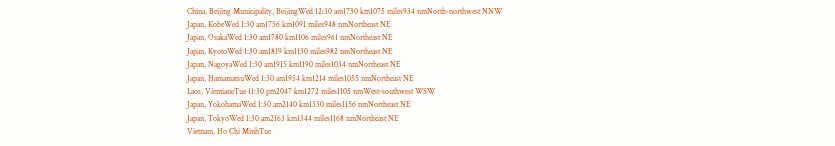China, Beijing Municipality, BeijingWed 12:30 am1730 km1075 miles934 nmNorth-northwest NNW
Japan, KobeWed 1:30 am1756 km1091 miles948 nmNortheast NE
Japan, OsakaWed 1:30 am1780 km1106 miles961 nmNortheast NE
Japan, KyotoWed 1:30 am1819 km1130 miles982 nmNortheast NE
Japan, NagoyaWed 1:30 am1915 km1190 miles1034 nmNortheast NE
Japan, HamamatsuWed 1:30 am1954 km1214 miles1055 nmNortheast NE
Laos, VientianeTue 11:30 pm2047 km1272 miles1105 nmWest-southwest WSW
Japan, YokohamaWed 1:30 am2140 km1330 miles1156 nmNortheast NE
Japan, TokyoWed 1:30 am2163 km1344 miles1168 nmNortheast NE
Vietnam, Ho Chi MinhTue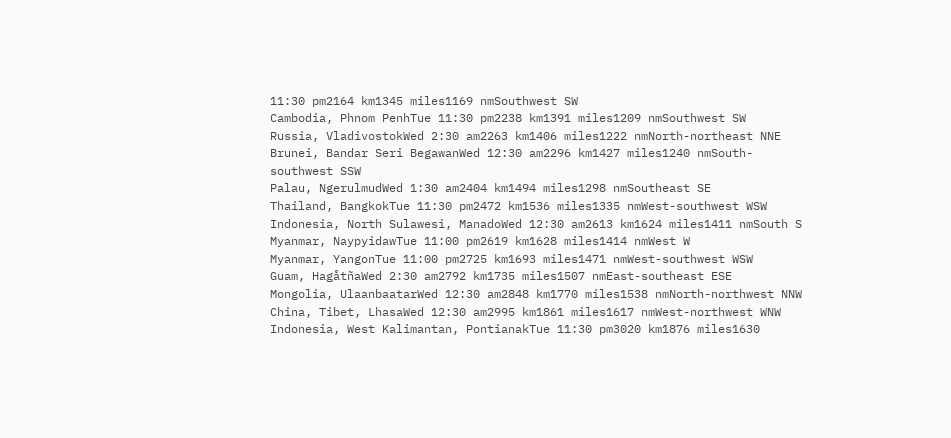11:30 pm2164 km1345 miles1169 nmSouthwest SW
Cambodia, Phnom PenhTue 11:30 pm2238 km1391 miles1209 nmSouthwest SW
Russia, VladivostokWed 2:30 am2263 km1406 miles1222 nmNorth-northeast NNE
Brunei, Bandar Seri BegawanWed 12:30 am2296 km1427 miles1240 nmSouth-southwest SSW
Palau, NgerulmudWed 1:30 am2404 km1494 miles1298 nmSoutheast SE
Thailand, BangkokTue 11:30 pm2472 km1536 miles1335 nmWest-southwest WSW
Indonesia, North Sulawesi, ManadoWed 12:30 am2613 km1624 miles1411 nmSouth S
Myanmar, NaypyidawTue 11:00 pm2619 km1628 miles1414 nmWest W
Myanmar, YangonTue 11:00 pm2725 km1693 miles1471 nmWest-southwest WSW
Guam, HagåtñaWed 2:30 am2792 km1735 miles1507 nmEast-southeast ESE
Mongolia, UlaanbaatarWed 12:30 am2848 km1770 miles1538 nmNorth-northwest NNW
China, Tibet, LhasaWed 12:30 am2995 km1861 miles1617 nmWest-northwest WNW
Indonesia, West Kalimantan, PontianakTue 11:30 pm3020 km1876 miles1630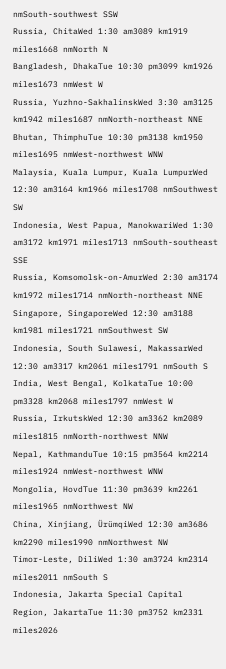nmSouth-southwest SSW
Russia, ChitaWed 1:30 am3089 km1919 miles1668 nmNorth N
Bangladesh, DhakaTue 10:30 pm3099 km1926 miles1673 nmWest W
Russia, Yuzhno-SakhalinskWed 3:30 am3125 km1942 miles1687 nmNorth-northeast NNE
Bhutan, ThimphuTue 10:30 pm3138 km1950 miles1695 nmWest-northwest WNW
Malaysia, Kuala Lumpur, Kuala LumpurWed 12:30 am3164 km1966 miles1708 nmSouthwest SW
Indonesia, West Papua, ManokwariWed 1:30 am3172 km1971 miles1713 nmSouth-southeast SSE
Russia, Komsomolsk-on-AmurWed 2:30 am3174 km1972 miles1714 nmNorth-northeast NNE
Singapore, SingaporeWed 12:30 am3188 km1981 miles1721 nmSouthwest SW
Indonesia, South Sulawesi, MakassarWed 12:30 am3317 km2061 miles1791 nmSouth S
India, West Bengal, KolkataTue 10:00 pm3328 km2068 miles1797 nmWest W
Russia, IrkutskWed 12:30 am3362 km2089 miles1815 nmNorth-northwest NNW
Nepal, KathmanduTue 10:15 pm3564 km2214 miles1924 nmWest-northwest WNW
Mongolia, HovdTue 11:30 pm3639 km2261 miles1965 nmNorthwest NW
China, Xinjiang, ÜrümqiWed 12:30 am3686 km2290 miles1990 nmNorthwest NW
Timor-Leste, DiliWed 1:30 am3724 km2314 miles2011 nmSouth S
Indonesia, Jakarta Special Capital Region, JakartaTue 11:30 pm3752 km2331 miles2026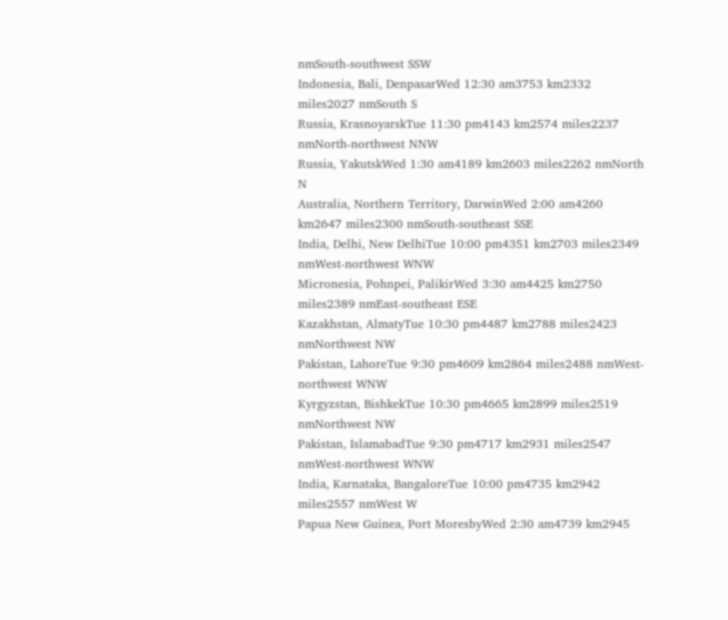nmSouth-southwest SSW
Indonesia, Bali, DenpasarWed 12:30 am3753 km2332 miles2027 nmSouth S
Russia, KrasnoyarskTue 11:30 pm4143 km2574 miles2237 nmNorth-northwest NNW
Russia, YakutskWed 1:30 am4189 km2603 miles2262 nmNorth N
Australia, Northern Territory, DarwinWed 2:00 am4260 km2647 miles2300 nmSouth-southeast SSE
India, Delhi, New DelhiTue 10:00 pm4351 km2703 miles2349 nmWest-northwest WNW
Micronesia, Pohnpei, PalikirWed 3:30 am4425 km2750 miles2389 nmEast-southeast ESE
Kazakhstan, AlmatyTue 10:30 pm4487 km2788 miles2423 nmNorthwest NW
Pakistan, LahoreTue 9:30 pm4609 km2864 miles2488 nmWest-northwest WNW
Kyrgyzstan, BishkekTue 10:30 pm4665 km2899 miles2519 nmNorthwest NW
Pakistan, IslamabadTue 9:30 pm4717 km2931 miles2547 nmWest-northwest WNW
India, Karnataka, BangaloreTue 10:00 pm4735 km2942 miles2557 nmWest W
Papua New Guinea, Port MoresbyWed 2:30 am4739 km2945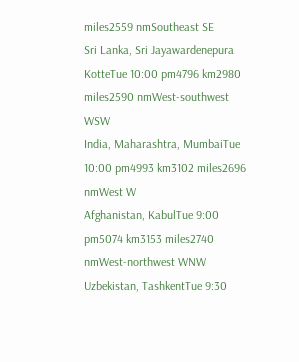miles2559 nmSoutheast SE
Sri Lanka, Sri Jayawardenepura KotteTue 10:00 pm4796 km2980 miles2590 nmWest-southwest WSW
India, Maharashtra, MumbaiTue 10:00 pm4993 km3102 miles2696 nmWest W
Afghanistan, KabulTue 9:00 pm5074 km3153 miles2740 nmWest-northwest WNW
Uzbekistan, TashkentTue 9:30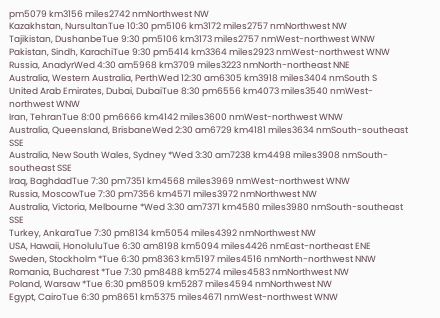pm5079 km3156 miles2742 nmNorthwest NW
Kazakhstan, NursultanTue 10:30 pm5106 km3172 miles2757 nmNorthwest NW
Tajikistan, DushanbeTue 9:30 pm5106 km3173 miles2757 nmWest-northwest WNW
Pakistan, Sindh, KarachiTue 9:30 pm5414 km3364 miles2923 nmWest-northwest WNW
Russia, AnadyrWed 4:30 am5968 km3709 miles3223 nmNorth-northeast NNE
Australia, Western Australia, PerthWed 12:30 am6305 km3918 miles3404 nmSouth S
United Arab Emirates, Dubai, DubaiTue 8:30 pm6556 km4073 miles3540 nmWest-northwest WNW
Iran, TehranTue 8:00 pm6666 km4142 miles3600 nmWest-northwest WNW
Australia, Queensland, BrisbaneWed 2:30 am6729 km4181 miles3634 nmSouth-southeast SSE
Australia, New South Wales, Sydney *Wed 3:30 am7238 km4498 miles3908 nmSouth-southeast SSE
Iraq, BaghdadTue 7:30 pm7351 km4568 miles3969 nmWest-northwest WNW
Russia, MoscowTue 7:30 pm7356 km4571 miles3972 nmNorthwest NW
Australia, Victoria, Melbourne *Wed 3:30 am7371 km4580 miles3980 nmSouth-southeast SSE
Turkey, AnkaraTue 7:30 pm8134 km5054 miles4392 nmNorthwest NW
USA, Hawaii, HonoluluTue 6:30 am8198 km5094 miles4426 nmEast-northeast ENE
Sweden, Stockholm *Tue 6:30 pm8363 km5197 miles4516 nmNorth-northwest NNW
Romania, Bucharest *Tue 7:30 pm8488 km5274 miles4583 nmNorthwest NW
Poland, Warsaw *Tue 6:30 pm8509 km5287 miles4594 nmNorthwest NW
Egypt, CairoTue 6:30 pm8651 km5375 miles4671 nmWest-northwest WNW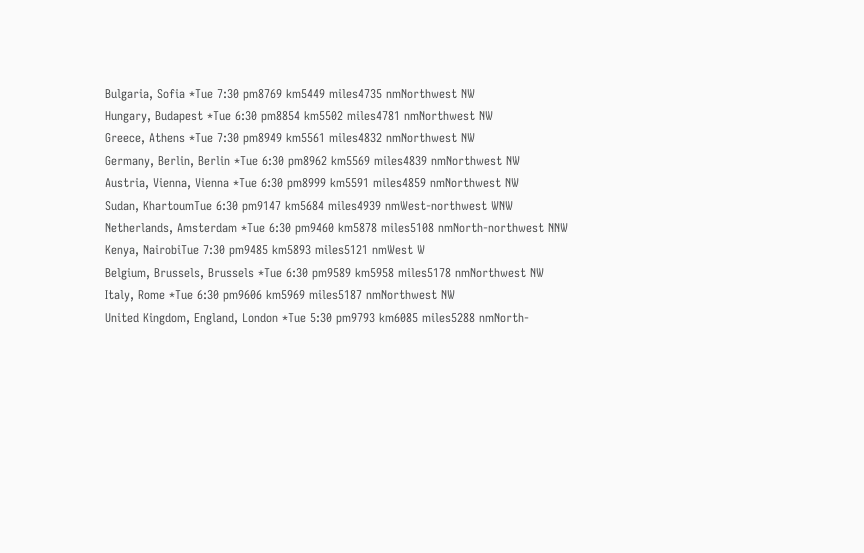Bulgaria, Sofia *Tue 7:30 pm8769 km5449 miles4735 nmNorthwest NW
Hungary, Budapest *Tue 6:30 pm8854 km5502 miles4781 nmNorthwest NW
Greece, Athens *Tue 7:30 pm8949 km5561 miles4832 nmNorthwest NW
Germany, Berlin, Berlin *Tue 6:30 pm8962 km5569 miles4839 nmNorthwest NW
Austria, Vienna, Vienna *Tue 6:30 pm8999 km5591 miles4859 nmNorthwest NW
Sudan, KhartoumTue 6:30 pm9147 km5684 miles4939 nmWest-northwest WNW
Netherlands, Amsterdam *Tue 6:30 pm9460 km5878 miles5108 nmNorth-northwest NNW
Kenya, NairobiTue 7:30 pm9485 km5893 miles5121 nmWest W
Belgium, Brussels, Brussels *Tue 6:30 pm9589 km5958 miles5178 nmNorthwest NW
Italy, Rome *Tue 6:30 pm9606 km5969 miles5187 nmNorthwest NW
United Kingdom, England, London *Tue 5:30 pm9793 km6085 miles5288 nmNorth-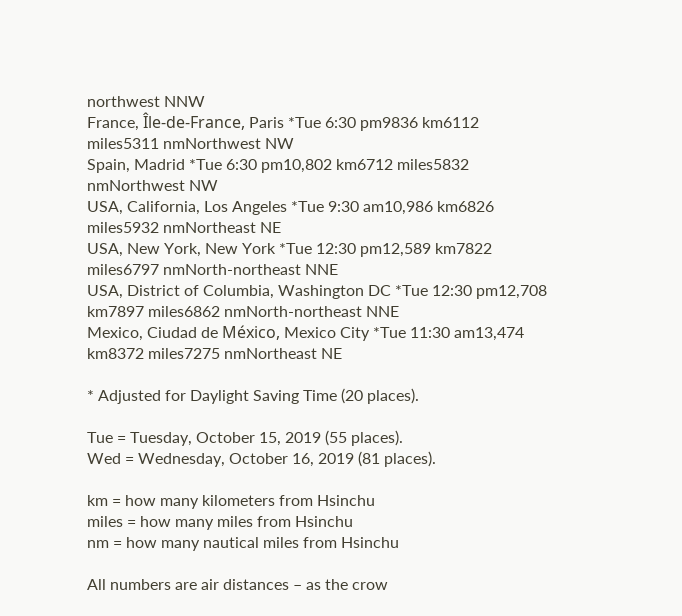northwest NNW
France, Île-de-France, Paris *Tue 6:30 pm9836 km6112 miles5311 nmNorthwest NW
Spain, Madrid *Tue 6:30 pm10,802 km6712 miles5832 nmNorthwest NW
USA, California, Los Angeles *Tue 9:30 am10,986 km6826 miles5932 nmNortheast NE
USA, New York, New York *Tue 12:30 pm12,589 km7822 miles6797 nmNorth-northeast NNE
USA, District of Columbia, Washington DC *Tue 12:30 pm12,708 km7897 miles6862 nmNorth-northeast NNE
Mexico, Ciudad de México, Mexico City *Tue 11:30 am13,474 km8372 miles7275 nmNortheast NE

* Adjusted for Daylight Saving Time (20 places).

Tue = Tuesday, October 15, 2019 (55 places).
Wed = Wednesday, October 16, 2019 (81 places).

km = how many kilometers from Hsinchu
miles = how many miles from Hsinchu
nm = how many nautical miles from Hsinchu

All numbers are air distances – as the crow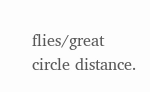flies/great circle distance.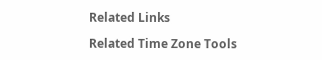Related Links

Related Time Zone Tools